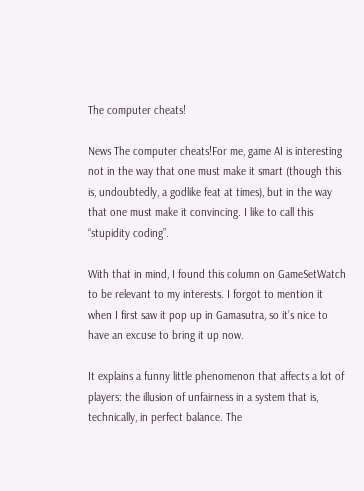The computer cheats!

News The computer cheats!For me, game AI is interesting not in the way that one must make it smart (though this is, undoubtedly, a godlike feat at times), but in the way that one must make it convincing. I like to call this “stupidity coding”.

With that in mind, I found this column on GameSetWatch to be relevant to my interests. I forgot to mention it when I first saw it pop up in Gamasutra, so it’s nice to have an excuse to bring it up now.

It explains a funny little phenomenon that affects a lot of players: the illusion of unfairness in a system that is, technically, in perfect balance. The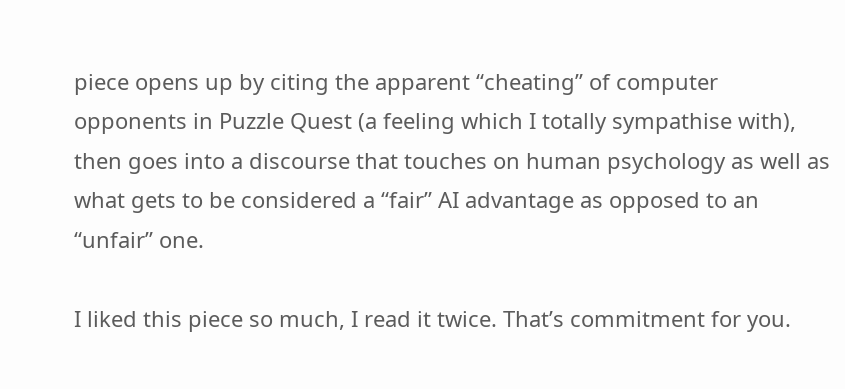piece opens up by citing the apparent “cheating” of computer opponents in Puzzle Quest (a feeling which I totally sympathise with), then goes into a discourse that touches on human psychology as well as what gets to be considered a “fair” AI advantage as opposed to an “unfair” one.

I liked this piece so much, I read it twice. That’s commitment for you.